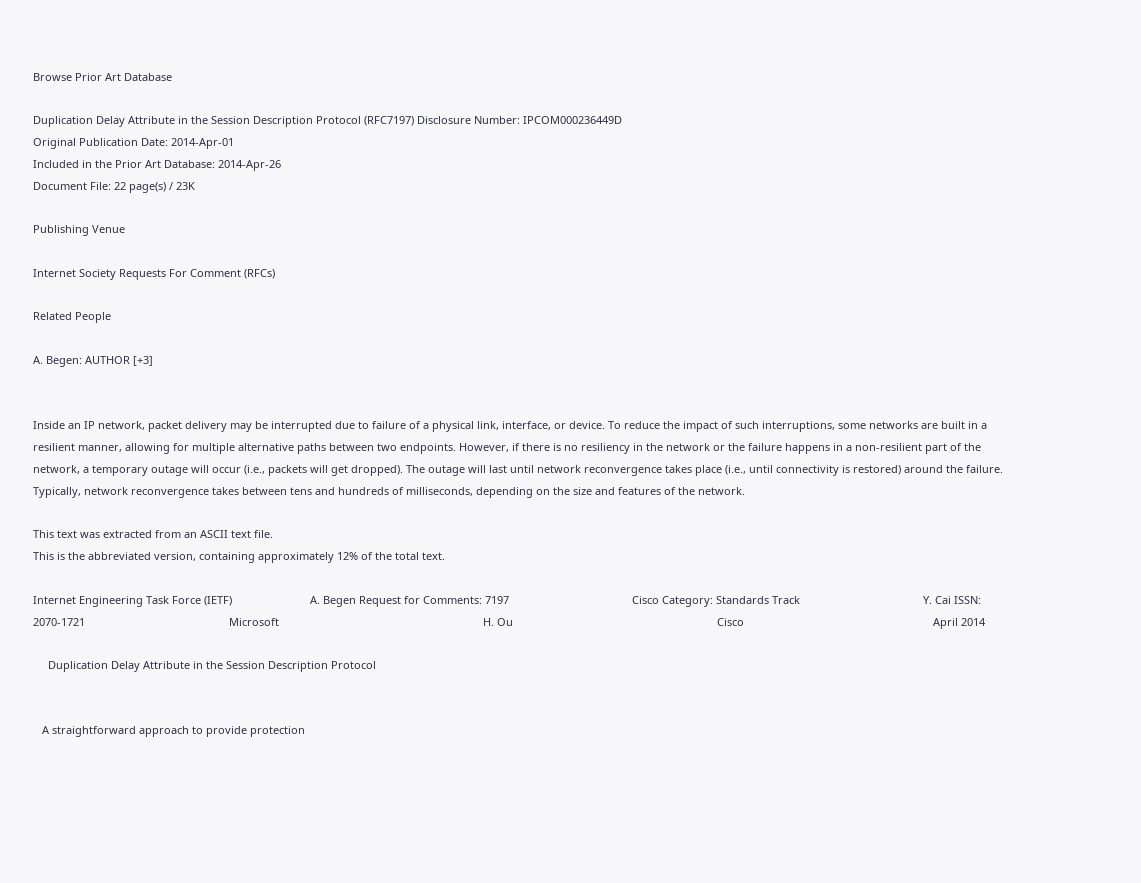Browse Prior Art Database

Duplication Delay Attribute in the Session Description Protocol (RFC7197) Disclosure Number: IPCOM000236449D
Original Publication Date: 2014-Apr-01
Included in the Prior Art Database: 2014-Apr-26
Document File: 22 page(s) / 23K

Publishing Venue

Internet Society Requests For Comment (RFCs)

Related People

A. Begen: AUTHOR [+3]


Inside an IP network, packet delivery may be interrupted due to failure of a physical link, interface, or device. To reduce the impact of such interruptions, some networks are built in a resilient manner, allowing for multiple alternative paths between two endpoints. However, if there is no resiliency in the network or the failure happens in a non-resilient part of the network, a temporary outage will occur (i.e., packets will get dropped). The outage will last until network reconvergence takes place (i.e., until connectivity is restored) around the failure. Typically, network reconvergence takes between tens and hundreds of milliseconds, depending on the size and features of the network.

This text was extracted from an ASCII text file.
This is the abbreviated version, containing approximately 12% of the total text.

Internet Engineering Task Force (IETF)                          A. Begen Request for Comments: 7197                                         Cisco Category: Standards Track                                         Y. Cai ISSN: 2070-1721                                                Microsoft                                                                    H. Ou                                                                    Cisco                                                               April 2014

     Duplication Delay Attribute in the Session Description Protocol


   A straightforward approach to provide protection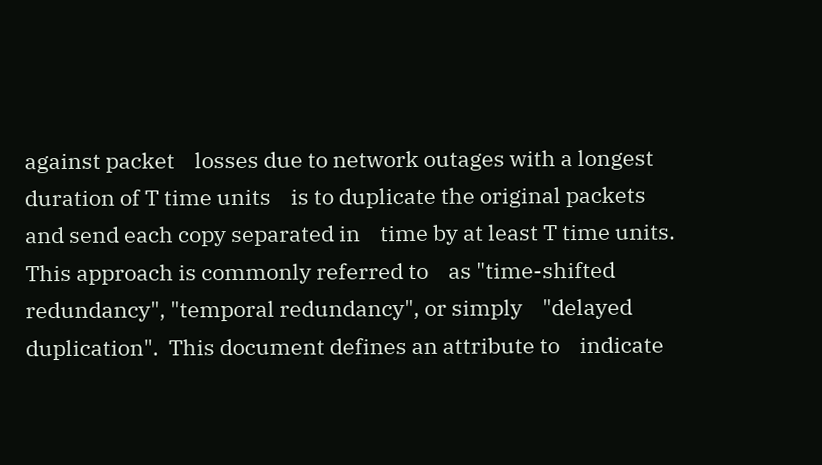against packet    losses due to network outages with a longest duration of T time units    is to duplicate the original packets and send each copy separated in    time by at least T time units.  This approach is commonly referred to    as "time-shifted redundancy", "temporal redundancy", or simply    "delayed duplication".  This document defines an attribute to    indicate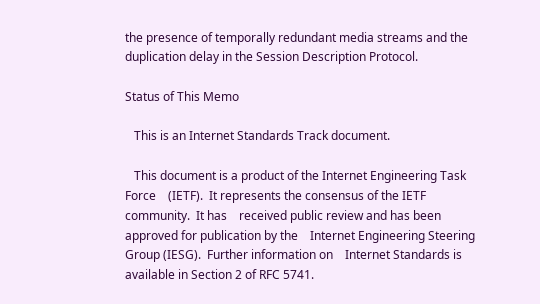the presence of temporally redundant media streams and the    duplication delay in the Session Description Protocol.

Status of This Memo

   This is an Internet Standards Track document.

   This document is a product of the Internet Engineering Task Force    (IETF).  It represents the consensus of the IETF community.  It has    received public review and has been approved for publication by the    Internet Engineering Steering Group (IESG).  Further information on    Internet Standards is available in Section 2 of RFC 5741.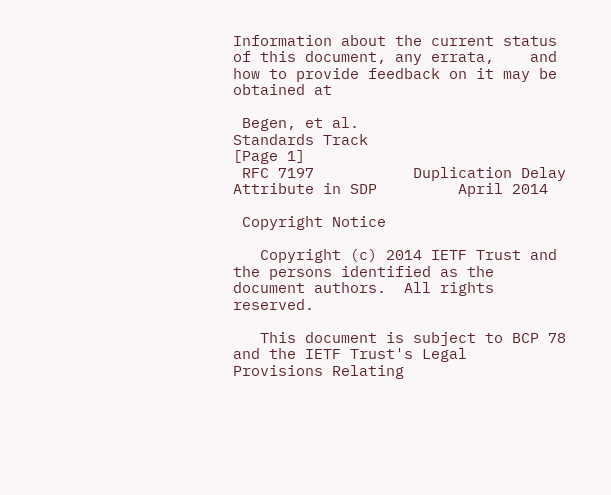Information about the current status of this document, any errata,    and how to provide feedback on it may be obtained at

 Begen, et al.                Standards Track                    [Page 1]
 RFC 7197           Duplication Delay Attribute in SDP         April 2014

 Copyright Notice

   Copyright (c) 2014 IETF Trust and the persons identified as the    document authors.  All rights reserved.

   This document is subject to BCP 78 and the IETF Trust's Legal    Provisions Relating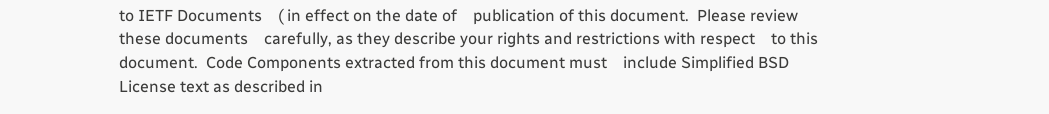to IETF Documents    ( in effect on the date of    publication of this document.  Please review these documents    carefully, as they describe your rights and restrictions with respect    to this document.  Code Components extracted from this document must    include Simplified BSD License text as described in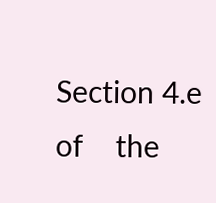Section 4.e of    the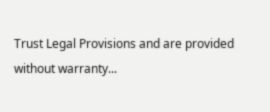Trust Legal Provisions and are provided without warranty...